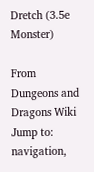Dretch (3.5e Monster)

From Dungeons and Dragons Wiki
Jump to: navigation,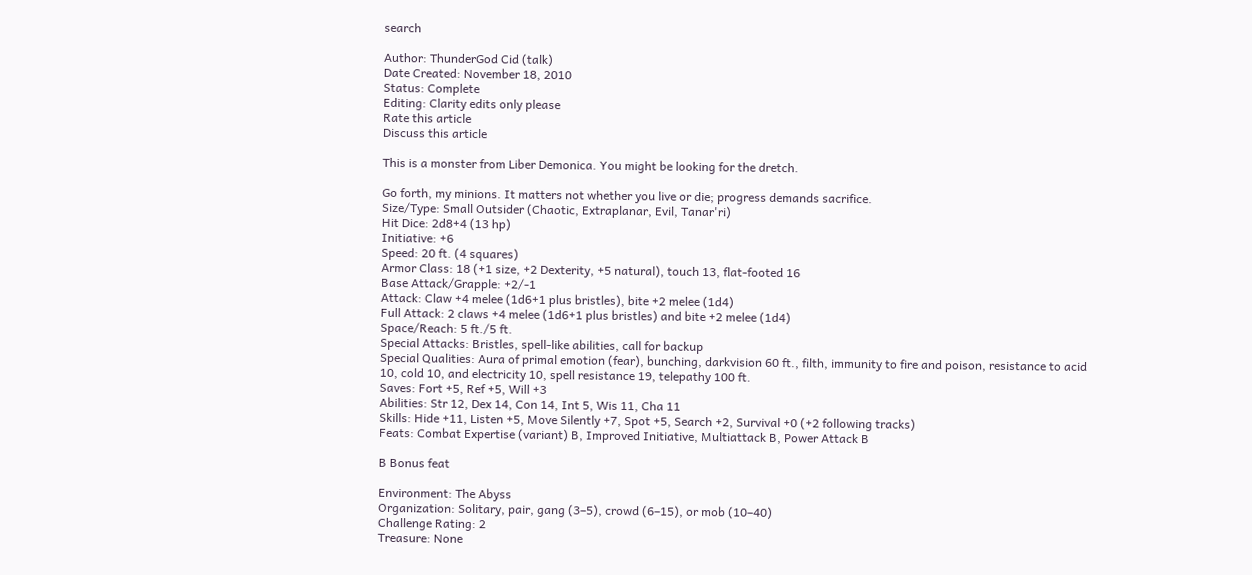search

Author: ThunderGod Cid (talk)
Date Created: November 18, 2010
Status: Complete
Editing: Clarity edits only please
Rate this article
Discuss this article

This is a monster from Liber Demonica. You might be looking for the dretch.

Go forth, my minions. It matters not whether you live or die; progress demands sacrifice.
Size/Type: Small Outsider (Chaotic, Extraplanar, Evil, Tanar'ri)
Hit Dice: 2d8+4 (13 hp)
Initiative: +6
Speed: 20 ft. (4 squares)
Armor Class: 18 (+1 size, +2 Dexterity, +5 natural), touch 13, flat-footed 16
Base Attack/Grapple: +2/-1
Attack: Claw +4 melee (1d6+1 plus bristles), bite +2 melee (1d4)
Full Attack: 2 claws +4 melee (1d6+1 plus bristles) and bite +2 melee (1d4)
Space/Reach: 5 ft./5 ft.
Special Attacks: Bristles, spell-like abilities, call for backup
Special Qualities: Aura of primal emotion (fear), bunching, darkvision 60 ft., filth, immunity to fire and poison, resistance to acid 10, cold 10, and electricity 10, spell resistance 19, telepathy 100 ft.
Saves: Fort +5, Ref +5, Will +3
Abilities: Str 12, Dex 14, Con 14, Int 5, Wis 11, Cha 11
Skills: Hide +11, Listen +5, Move Silently +7, Spot +5, Search +2, Survival +0 (+2 following tracks)
Feats: Combat Expertise (variant) B, Improved Initiative, Multiattack B, Power Attack B

B Bonus feat

Environment: The Abyss
Organization: Solitary, pair, gang (3–5), crowd (6–15), or mob (10–40)
Challenge Rating: 2
Treasure: None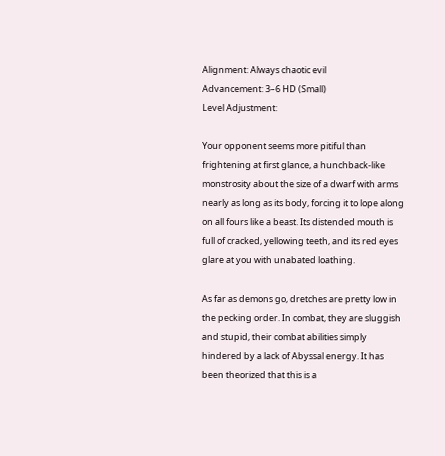Alignment: Always chaotic evil
Advancement: 3–6 HD (Small)
Level Adjustment:

Your opponent seems more pitiful than frightening at first glance, a hunchback-like monstrosity about the size of a dwarf with arms nearly as long as its body, forcing it to lope along on all fours like a beast. Its distended mouth is full of cracked, yellowing teeth, and its red eyes glare at you with unabated loathing.

As far as demons go, dretches are pretty low in the pecking order. In combat, they are sluggish and stupid, their combat abilities simply hindered by a lack of Abyssal energy. It has been theorized that this is a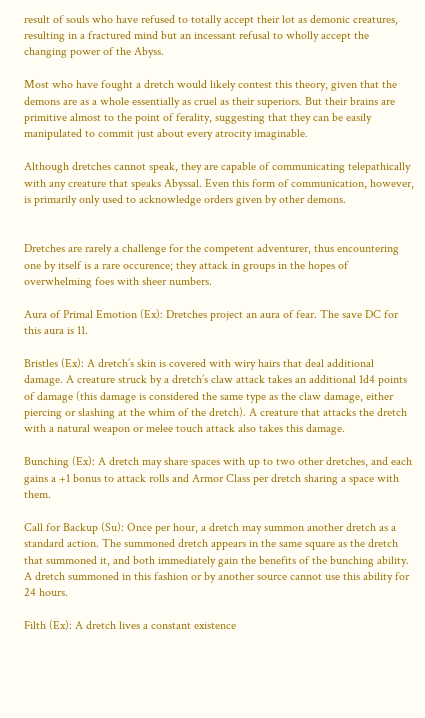result of souls who have refused to totally accept their lot as demonic creatures, resulting in a fractured mind but an incessant refusal to wholly accept the changing power of the Abyss.

Most who have fought a dretch would likely contest this theory, given that the demons are as a whole essentially as cruel as their superiors. But their brains are primitive almost to the point of ferality, suggesting that they can be easily manipulated to commit just about every atrocity imaginable.

Although dretches cannot speak, they are capable of communicating telepathically with any creature that speaks Abyssal. Even this form of communication, however, is primarily only used to acknowledge orders given by other demons.


Dretches are rarely a challenge for the competent adventurer, thus encountering one by itself is a rare occurence; they attack in groups in the hopes of overwhelming foes with sheer numbers.

Aura of Primal Emotion (Ex): Dretches project an aura of fear. The save DC for this aura is 11.

Bristles (Ex): A dretch’s skin is covered with wiry hairs that deal additional damage. A creature struck by a dretch’s claw attack takes an additional 1d4 points of damage (this damage is considered the same type as the claw damage, either piercing or slashing at the whim of the dretch). A creature that attacks the dretch with a natural weapon or melee touch attack also takes this damage.

Bunching (Ex): A dretch may share spaces with up to two other dretches, and each gains a +1 bonus to attack rolls and Armor Class per dretch sharing a space with them.

Call for Backup (Su): Once per hour, a dretch may summon another dretch as a standard action. The summoned dretch appears in the same square as the dretch that summoned it, and both immediately gain the benefits of the bunching ability. A dretch summoned in this fashion or by another source cannot use this ability for 24 hours.

Filth (Ex): A dretch lives a constant existence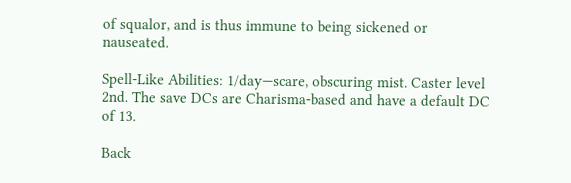of squalor, and is thus immune to being sickened or nauseated.

Spell-Like Abilities: 1/day—scare, obscuring mist. Caster level 2nd. The save DCs are Charisma-based and have a default DC of 13.

Back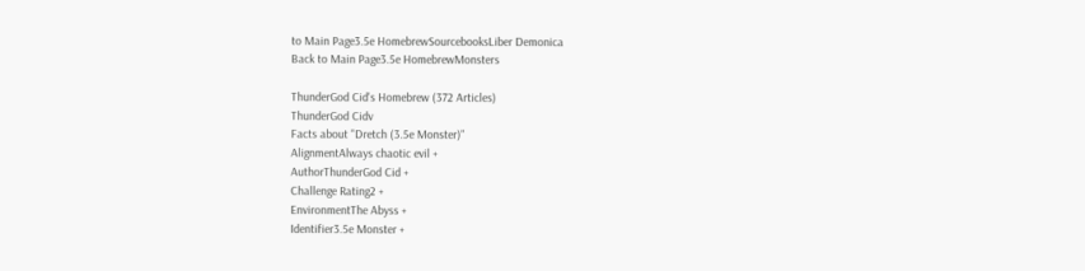to Main Page3.5e HomebrewSourcebooksLiber Demonica
Back to Main Page3.5e HomebrewMonsters

ThunderGod Cid's Homebrew (372 Articles)
ThunderGod Cidv
Facts about "Dretch (3.5e Monster)"
AlignmentAlways chaotic evil +
AuthorThunderGod Cid +
Challenge Rating2 +
EnvironmentThe Abyss +
Identifier3.5e Monster +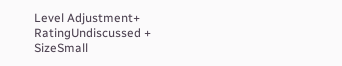Level Adjustment+
RatingUndiscussed +
SizeSmall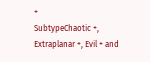+
SubtypeChaotic +, Extraplanar +, Evil + and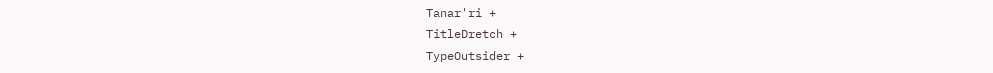Tanar'ri +
TitleDretch +
TypeOutsider +